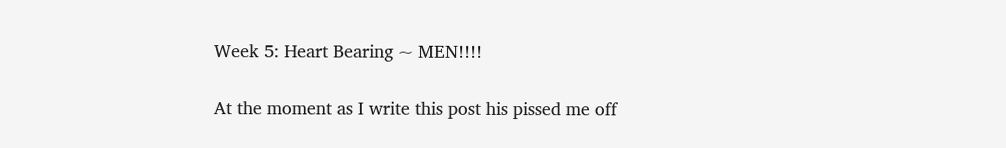Week 5: Heart Bearing ~ MEN!!!!

At the moment as I write this post his pissed me off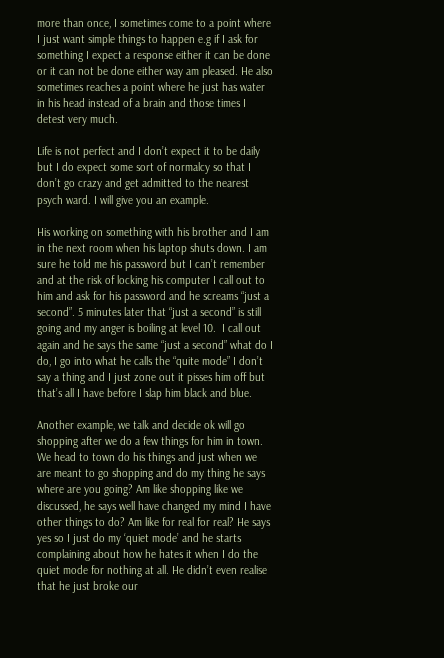more than once, I sometimes come to a point where I just want simple things to happen e.g if I ask for something I expect a response either it can be done or it can not be done either way am pleased. He also sometimes reaches a point where he just has water in his head instead of a brain and those times I detest very much.

Life is not perfect and I don’t expect it to be daily but I do expect some sort of normalcy so that I don’t go crazy and get admitted to the nearest psych ward. I will give you an example.

His working on something with his brother and I am in the next room when his laptop shuts down. I am sure he told me his password but I can’t remember and at the risk of locking his computer I call out to him and ask for his password and he screams “just a second”. 5 minutes later that “just a second” is still going and my anger is boiling at level 10.  I call out again and he says the same “just a second” what do I do, I go into what he calls the “quite mode” I don’t say a thing and I just zone out it pisses him off but that’s all I have before I slap him black and blue.

Another example, we talk and decide ok will go shopping after we do a few things for him in town. We head to town do his things and just when we are meant to go shopping and do my thing he says where are you going? Am like shopping like we discussed, he says well have changed my mind I have other things to do? Am like for real for real? He says yes so I just do my ‘quiet mode’ and he starts complaining about how he hates it when I do the quiet mode for nothing at all. He didn’t even realise that he just broke our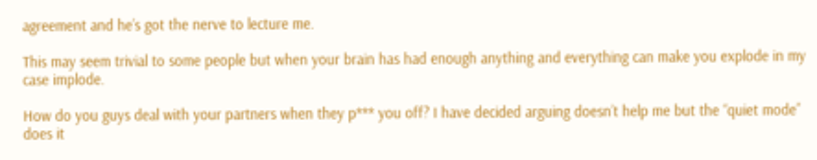agreement and he’s got the nerve to lecture me.

This may seem trivial to some people but when your brain has had enough anything and everything can make you explode in my case implode.

How do you guys deal with your partners when they p*** you off? I have decided arguing doesn’t help me but the “quiet mode” does it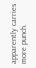apparently carries more punch.